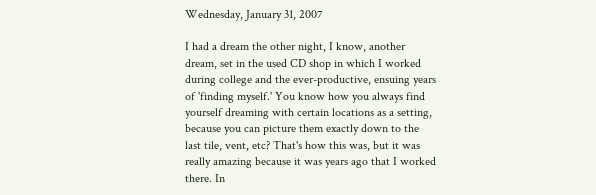Wednesday, January 31, 2007

I had a dream the other night, I know, another dream, set in the used CD shop in which I worked during college and the ever-productive, ensuing years of 'finding myself.' You know how you always find yourself dreaming with certain locations as a setting, because you can picture them exactly down to the last tile, vent, etc? That's how this was, but it was really amazing because it was years ago that I worked there. In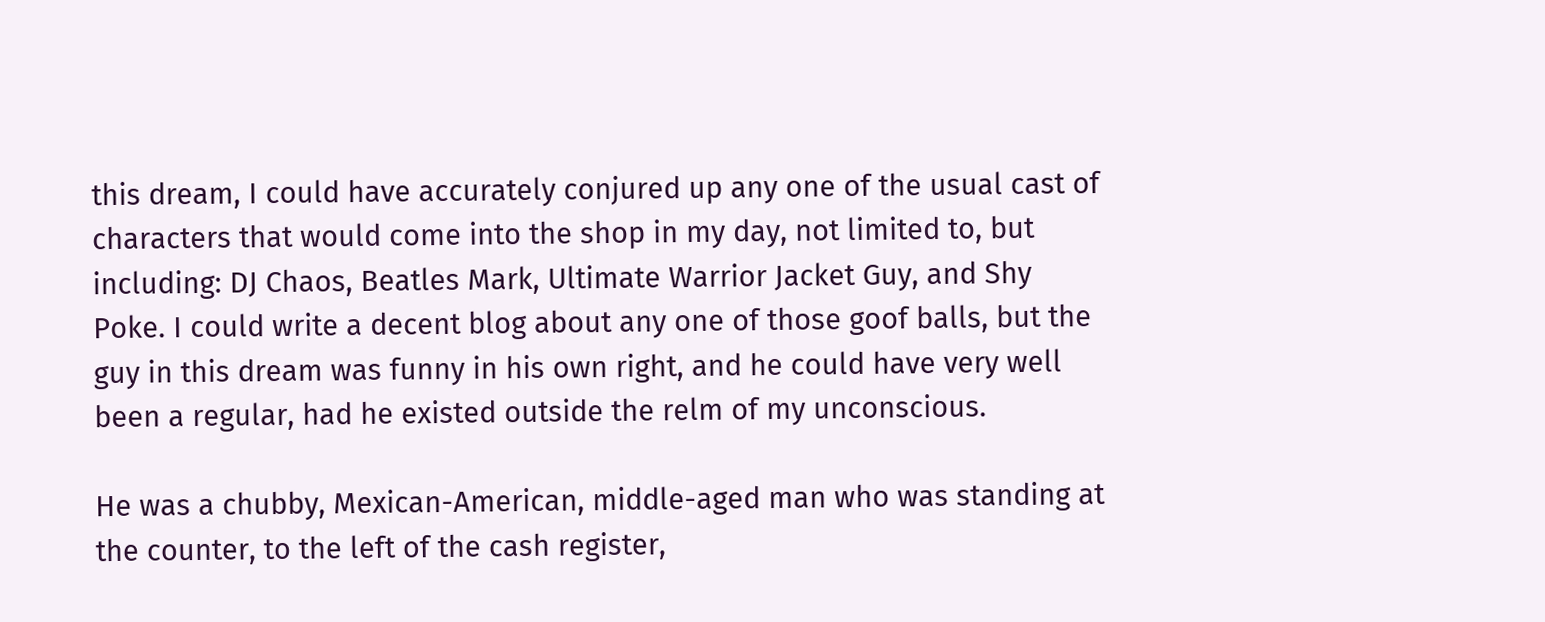this dream, I could have accurately conjured up any one of the usual cast of characters that would come into the shop in my day, not limited to, but including: DJ Chaos, Beatles Mark, Ultimate Warrior Jacket Guy, and Shy Poke. I could write a decent blog about any one of those goof balls, but the guy in this dream was funny in his own right, and he could have very well been a regular, had he existed outside the relm of my unconscious.

He was a chubby, Mexican-American, middle-aged man who was standing at the counter, to the left of the cash register,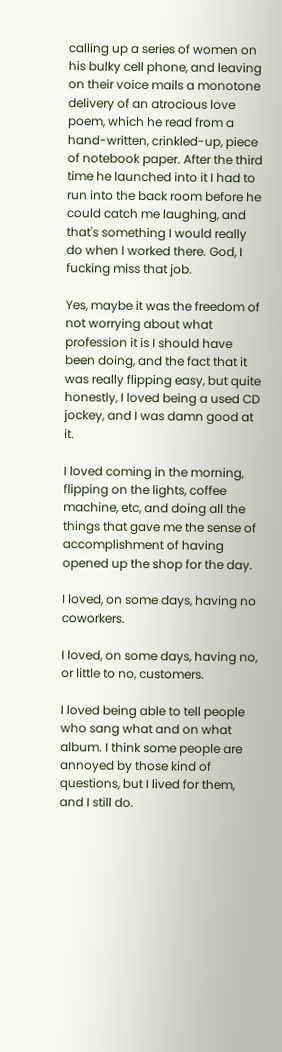calling up a series of women on his bulky cell phone, and leaving on their voice mails a monotone delivery of an atrocious love poem, which he read from a hand-written, crinkled-up, piece of notebook paper. After the third time he launched into it I had to run into the back room before he could catch me laughing, and that's something I would really do when I worked there. God, I fucking miss that job.

Yes, maybe it was the freedom of not worrying about what profession it is I should have been doing, and the fact that it was really flipping easy, but quite honestly, I loved being a used CD jockey, and I was damn good at it.

I loved coming in the morning, flipping on the lights, coffee machine, etc, and doing all the things that gave me the sense of accomplishment of having opened up the shop for the day.

I loved, on some days, having no coworkers.

I loved, on some days, having no, or little to no, customers.

I loved being able to tell people who sang what and on what album. I think some people are annoyed by those kind of questions, but I lived for them, and I still do.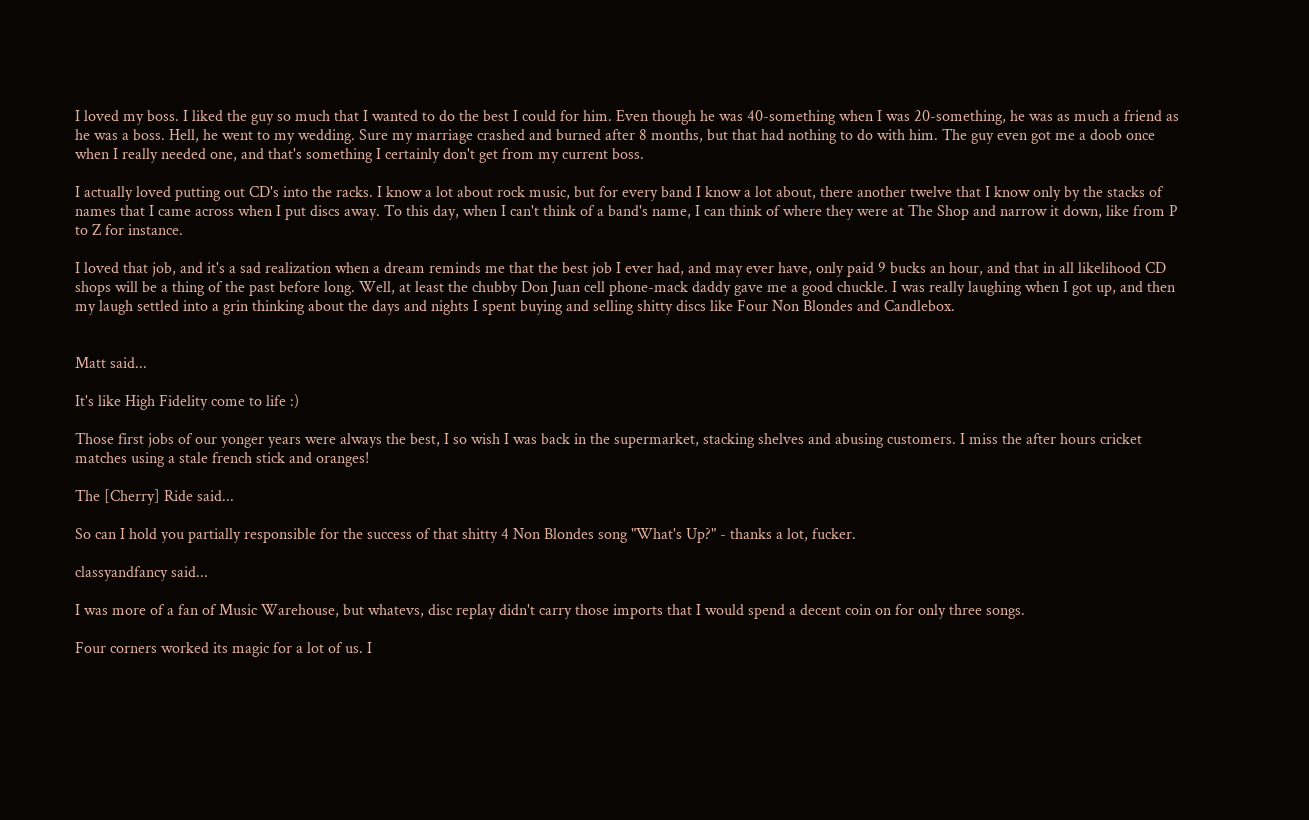I loved my boss. I liked the guy so much that I wanted to do the best I could for him. Even though he was 40-something when I was 20-something, he was as much a friend as he was a boss. Hell, he went to my wedding. Sure my marriage crashed and burned after 8 months, but that had nothing to do with him. The guy even got me a doob once when I really needed one, and that's something I certainly don't get from my current boss.

I actually loved putting out CD's into the racks. I know a lot about rock music, but for every band I know a lot about, there another twelve that I know only by the stacks of names that I came across when I put discs away. To this day, when I can't think of a band's name, I can think of where they were at The Shop and narrow it down, like from P to Z for instance.

I loved that job, and it's a sad realization when a dream reminds me that the best job I ever had, and may ever have, only paid 9 bucks an hour, and that in all likelihood CD shops will be a thing of the past before long. Well, at least the chubby Don Juan cell phone-mack daddy gave me a good chuckle. I was really laughing when I got up, and then my laugh settled into a grin thinking about the days and nights I spent buying and selling shitty discs like Four Non Blondes and Candlebox.


Matt said...

It's like High Fidelity come to life :)

Those first jobs of our yonger years were always the best, I so wish I was back in the supermarket, stacking shelves and abusing customers. I miss the after hours cricket matches using a stale french stick and oranges!

The [Cherry] Ride said...

So can I hold you partially responsible for the success of that shitty 4 Non Blondes song "What's Up?" - thanks a lot, fucker.

classyandfancy said...

I was more of a fan of Music Warehouse, but whatevs, disc replay didn't carry those imports that I would spend a decent coin on for only three songs.

Four corners worked its magic for a lot of us. I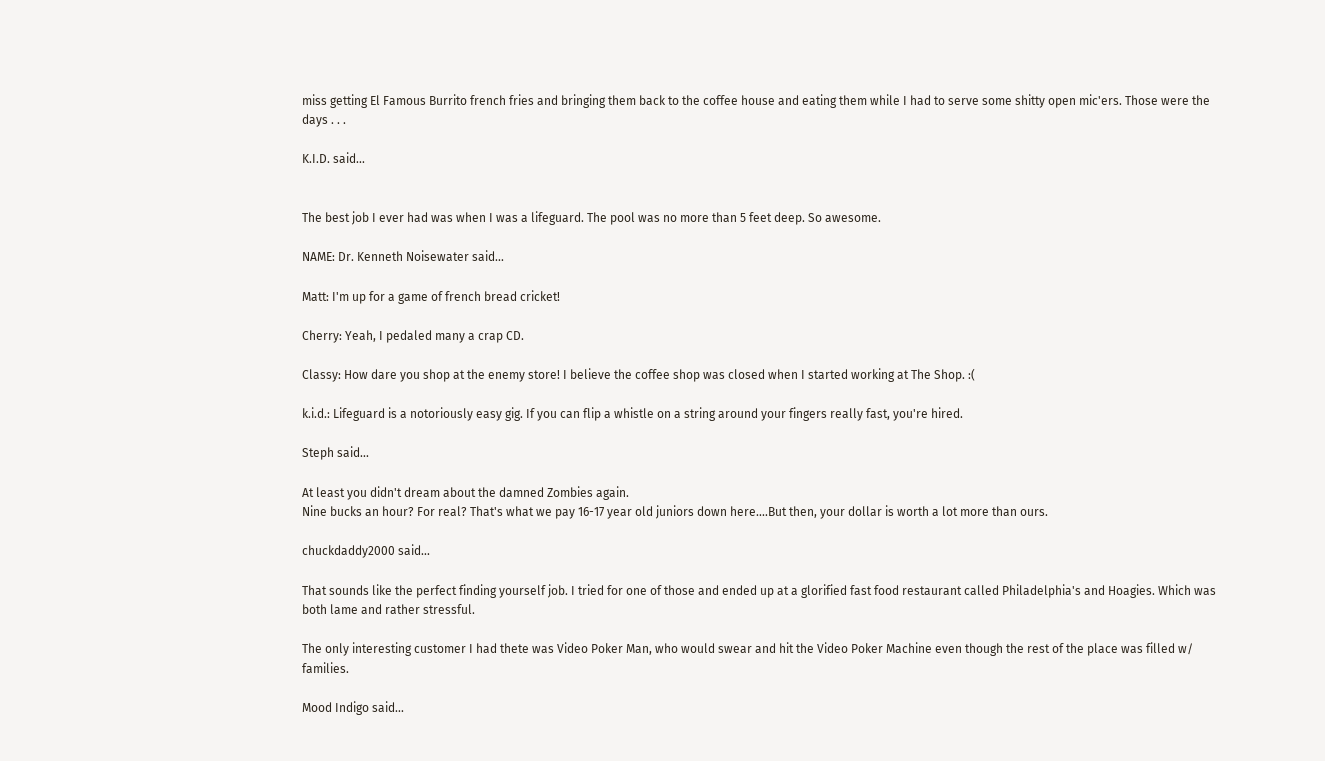miss getting El Famous Burrito french fries and bringing them back to the coffee house and eating them while I had to serve some shitty open mic'ers. Those were the days . . .

K.I.D. said...


The best job I ever had was when I was a lifeguard. The pool was no more than 5 feet deep. So awesome.

NAME: Dr. Kenneth Noisewater said...

Matt: I'm up for a game of french bread cricket!

Cherry: Yeah, I pedaled many a crap CD.

Classy: How dare you shop at the enemy store! I believe the coffee shop was closed when I started working at The Shop. :(

k.i.d.: Lifeguard is a notoriously easy gig. If you can flip a whistle on a string around your fingers really fast, you're hired.

Steph said...

At least you didn't dream about the damned Zombies again.
Nine bucks an hour? For real? That's what we pay 16-17 year old juniors down here....But then, your dollar is worth a lot more than ours.

chuckdaddy2000 said...

That sounds like the perfect finding yourself job. I tried for one of those and ended up at a glorified fast food restaurant called Philadelphia's and Hoagies. Which was both lame and rather stressful.

The only interesting customer I had thete was Video Poker Man, who would swear and hit the Video Poker Machine even though the rest of the place was filled w/ families.

Mood Indigo said...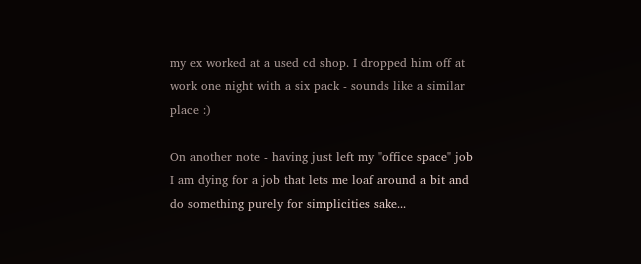my ex worked at a used cd shop. I dropped him off at work one night with a six pack - sounds like a similar place :)

On another note - having just left my "office space" job I am dying for a job that lets me loaf around a bit and do something purely for simplicities sake...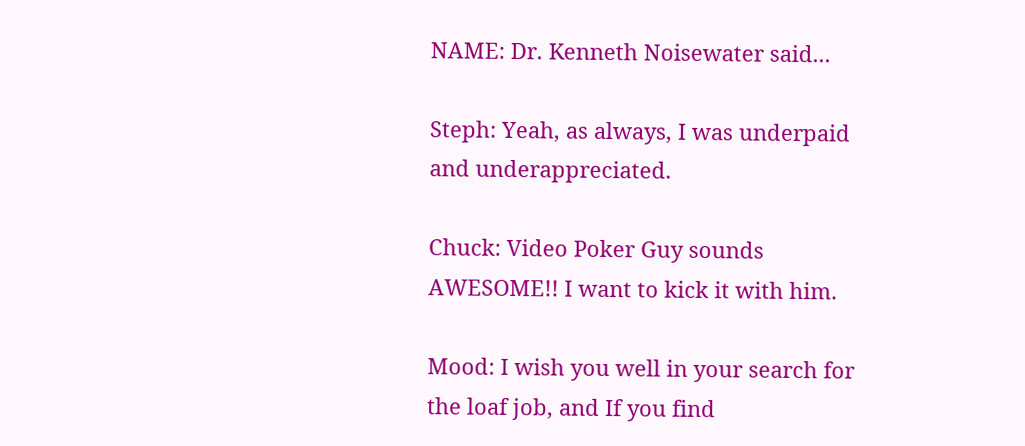NAME: Dr. Kenneth Noisewater said...

Steph: Yeah, as always, I was underpaid and underappreciated.

Chuck: Video Poker Guy sounds AWESOME!! I want to kick it with him.

Mood: I wish you well in your search for the loaf job, and If you find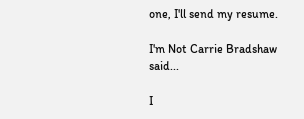one, I'll send my resume.

I'm Not Carrie Bradshaw said...

I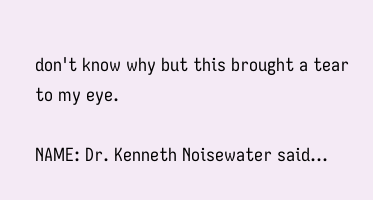don't know why but this brought a tear to my eye.

NAME: Dr. Kenneth Noisewater said...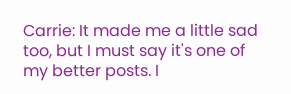Carrie: It made me a little sad too, but I must say it's one of my better posts. I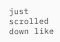just scrolled down like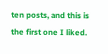ten posts, and this is the first one I liked.